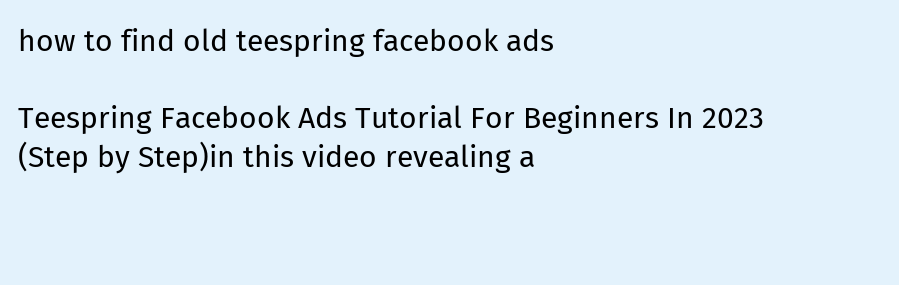how to find old teespring facebook ads

Teespring Facebook Ads Tutorial For Beginners In 2023 (Step by Step)in this video revealing a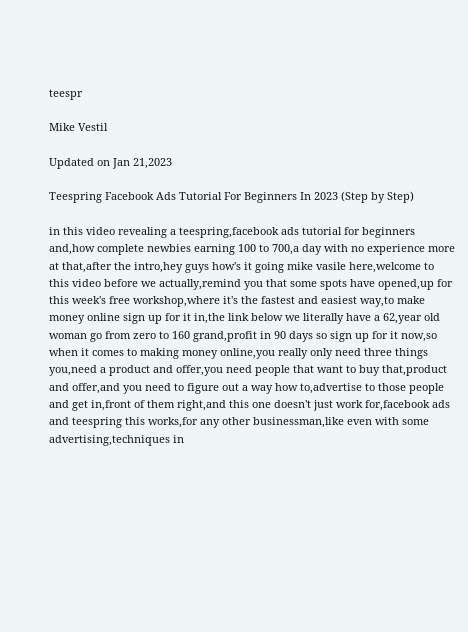teespr

Mike Vestil

Updated on Jan 21,2023

Teespring Facebook Ads Tutorial For Beginners In 2023 (Step by Step)

in this video revealing a teespring,facebook ads tutorial for beginners and,how complete newbies earning 100 to 700,a day with no experience more at that,after the intro,hey guys how's it going mike vasile here,welcome to this video before we actually,remind you that some spots have opened,up for this week's free workshop,where it's the fastest and easiest way,to make money online sign up for it in,the link below we literally have a 62,year old woman go from zero to 160 grand,profit in 90 days so sign up for it now,so when it comes to making money online,you really only need three things you,need a product and offer,you need people that want to buy that,product and offer,and you need to figure out a way how to,advertise to those people and get in,front of them right,and this one doesn't just work for,facebook ads and teespring this works,for any other businessman,like even with some advertising,techniques in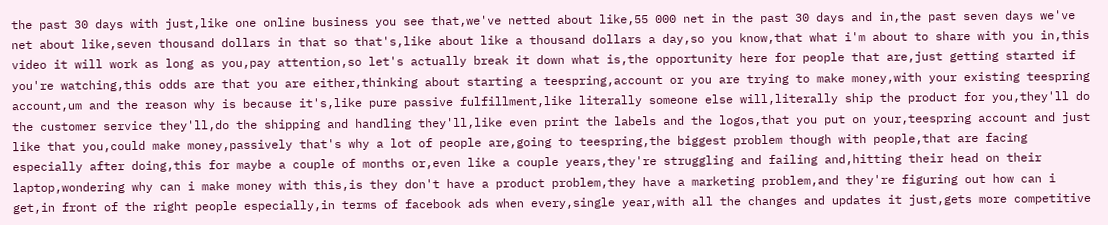the past 30 days with just,like one online business you see that,we've netted about like,55 000 net in the past 30 days and in,the past seven days we've net about like,seven thousand dollars in that so that's,like about like a thousand dollars a day,so you know,that what i'm about to share with you in,this video it will work as long as you,pay attention,so let's actually break it down what is,the opportunity here for people that are,just getting started if you're watching,this odds are that you are either,thinking about starting a teespring,account or you are trying to make money,with your existing teespring account,um and the reason why is because it's,like pure passive fulfillment,like literally someone else will,literally ship the product for you,they'll do the customer service they'll,do the shipping and handling they'll,like even print the labels and the logos,that you put on your,teespring account and just like that you,could make money,passively that's why a lot of people are,going to teespring,the biggest problem though with people,that are facing especially after doing,this for maybe a couple of months or,even like a couple years,they're struggling and failing and,hitting their head on their laptop,wondering why can i make money with this,is they don't have a product problem,they have a marketing problem,and they're figuring out how can i get,in front of the right people especially,in terms of facebook ads when every,single year,with all the changes and updates it just,gets more competitive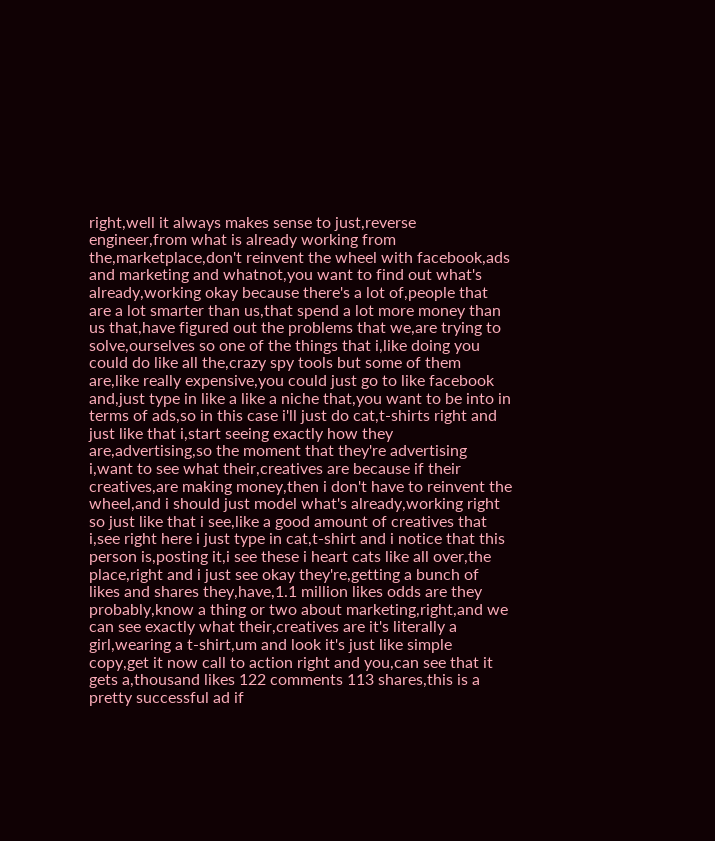right,well it always makes sense to just,reverse engineer,from what is already working from the,marketplace,don't reinvent the wheel with facebook,ads and marketing and whatnot,you want to find out what's already,working okay because there's a lot of,people that are a lot smarter than us,that spend a lot more money than us that,have figured out the problems that we,are trying to solve,ourselves so one of the things that i,like doing you could do like all the,crazy spy tools but some of them are,like really expensive,you could just go to like facebook and,just type in like a like a niche that,you want to be into in terms of ads,so in this case i'll just do cat,t-shirts right and just like that i,start seeing exactly how they are,advertising,so the moment that they're advertising i,want to see what their,creatives are because if their creatives,are making money,then i don't have to reinvent the wheel,and i should just model what's already,working right so just like that i see,like a good amount of creatives that i,see right here i just type in cat,t-shirt and i notice that this person is,posting it,i see these i heart cats like all over,the place,right and i just see okay they're,getting a bunch of likes and shares they,have,1.1 million likes odds are they probably,know a thing or two about marketing,right,and we can see exactly what their,creatives are it's literally a girl,wearing a t-shirt,um and look it's just like simple copy,get it now call to action right and you,can see that it gets a,thousand likes 122 comments 113 shares,this is a pretty successful ad if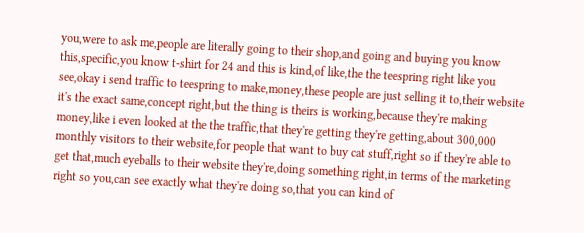you,were to ask me,people are literally going to their shop,and going and buying you know this,specific,you know t-shirt for 24 and this is kind,of like,the the teespring right like you see,okay i send traffic to teespring to make,money,these people are just selling it to,their website it's the exact same,concept right,but the thing is theirs is working,because they're making money,like i even looked at the the traffic,that they're getting they're getting,about 300,000 monthly visitors to their website,for people that want to buy cat stuff,right so if they're able to get that,much eyeballs to their website they're,doing something right,in terms of the marketing right so you,can see exactly what they're doing so,that you can kind of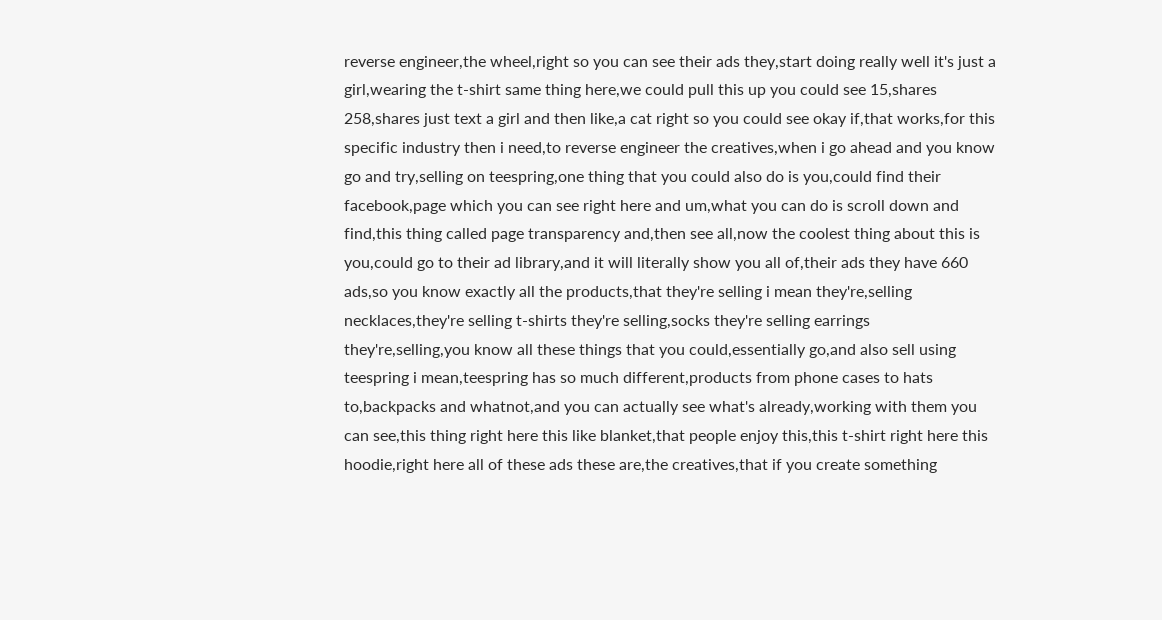reverse engineer,the wheel,right so you can see their ads they,start doing really well it's just a girl,wearing the t-shirt same thing here,we could pull this up you could see 15,shares 258,shares just text a girl and then like,a cat right so you could see okay if,that works,for this specific industry then i need,to reverse engineer the creatives,when i go ahead and you know go and try,selling on teespring,one thing that you could also do is you,could find their facebook,page which you can see right here and um,what you can do is scroll down and find,this thing called page transparency and,then see all,now the coolest thing about this is you,could go to their ad library,and it will literally show you all of,their ads they have 660 ads,so you know exactly all the products,that they're selling i mean they're,selling necklaces,they're selling t-shirts they're selling,socks they're selling earrings they're,selling,you know all these things that you could,essentially go,and also sell using teespring i mean,teespring has so much different,products from phone cases to hats to,backpacks and whatnot,and you can actually see what's already,working with them you can see,this thing right here this like blanket,that people enjoy this,this t-shirt right here this hoodie,right here all of these ads these are,the creatives,that if you create something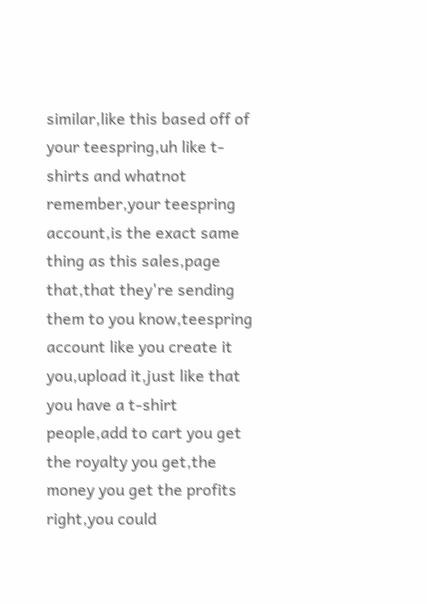similar,like this based off of your teespring,uh like t-shirts and whatnot remember,your teespring account,is the exact same thing as this sales,page that,that they're sending them to you know,teespring account like you create it you,upload it,just like that you have a t-shirt people,add to cart you get the royalty you get,the money you get the profits right,you could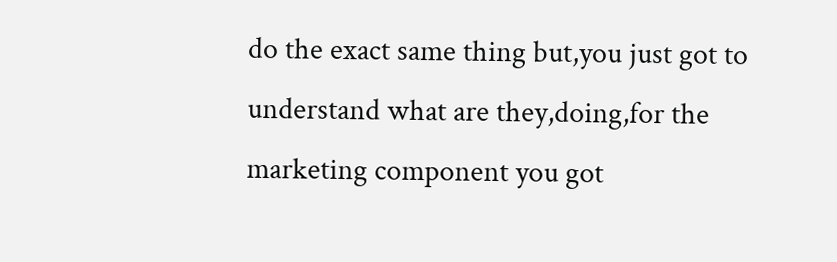do the exact same thing but,you just got to understand what are they,doing,for the marketing component you got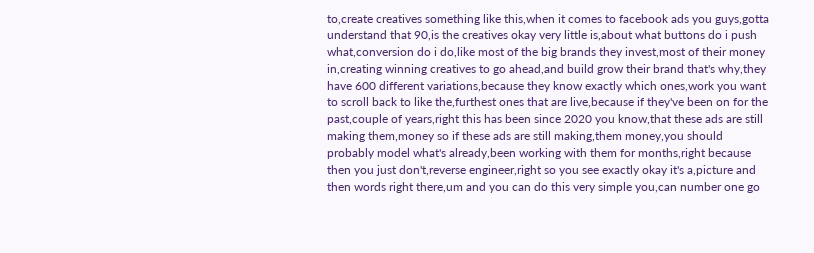to,create creatives something like this,when it comes to facebook ads you guys,gotta understand that 90,is the creatives okay very little is,about what buttons do i push what,conversion do i do,like most of the big brands they invest,most of their money in,creating winning creatives to go ahead,and build grow their brand that's why,they have 600 different variations,because they know exactly which ones,work you want to scroll back to like the,furthest ones that are live,because if they've been on for the past,couple of years,right this has been since 2020 you know,that these ads are still making them,money so if these ads are still making,them money,you should probably model what's already,been working with them for months,right because then you just don't,reverse engineer,right so you see exactly okay it's a,picture and then words right there,um and you can do this very simple you,can number one go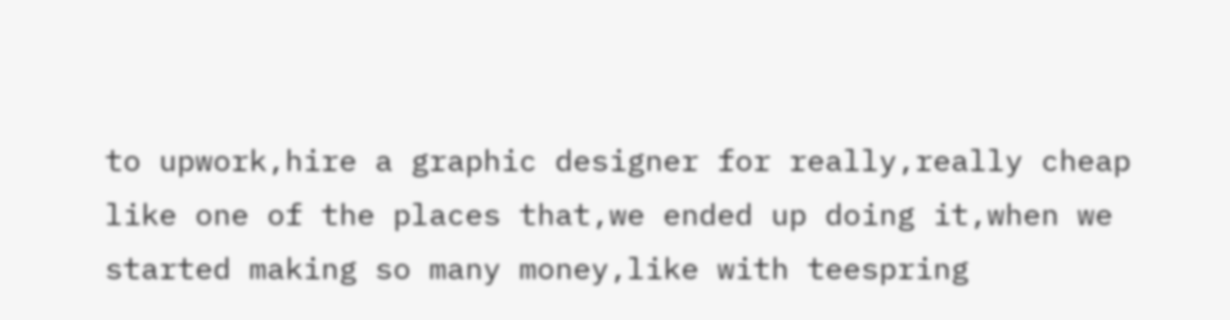to upwork,hire a graphic designer for really,really cheap like one of the places that,we ended up doing it,when we started making so many money,like with teespring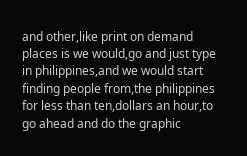and other,like print on demand places is we would,go and just type in philippines,and we would start finding people from,the philippines for less than ten,dollars an hour,to go ahead and do the graphic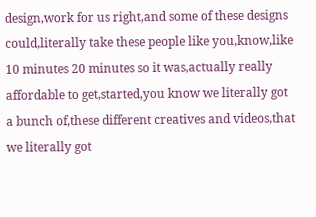design,work for us right,and some of these designs could,literally take these people like you,know,like 10 minutes 20 minutes so it was,actually really affordable to get,started,you know we literally got a bunch of,these different creatives and videos,that we literally got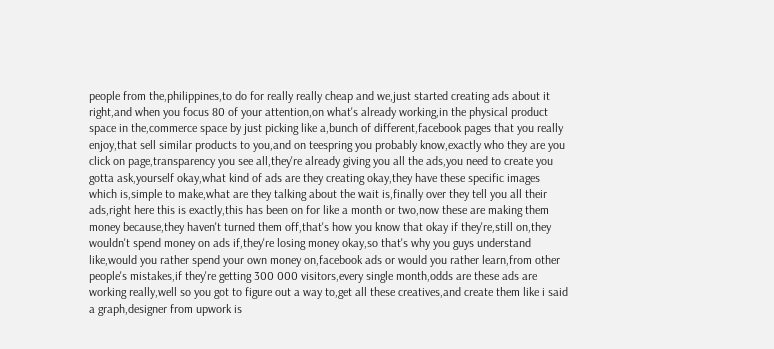people from the,philippines,to do for really really cheap and we,just started creating ads about it right,and when you focus 80 of your attention,on what's already working,in the physical product space in the,commerce space by just picking like a,bunch of different,facebook pages that you really enjoy,that sell similar products to you,and on teespring you probably know,exactly who they are you click on page,transparency you see all,they're already giving you all the ads,you need to create you gotta ask,yourself okay,what kind of ads are they creating okay,they have these specific images which is,simple to make,what are they talking about the wait is,finally over they tell you all their ads,right here this is exactly,this has been on for like a month or two,now these are making them money because,they haven't turned them off,that's how you know that okay if they're,still on,they wouldn't spend money on ads if,they're losing money okay,so that's why you guys understand like,would you rather spend your own money on,facebook ads or would you rather learn,from other people's mistakes,if they're getting 300 000 visitors,every single month,odds are these ads are working really,well so you got to figure out a way to,get all these creatives,and create them like i said a graph,designer from upwork is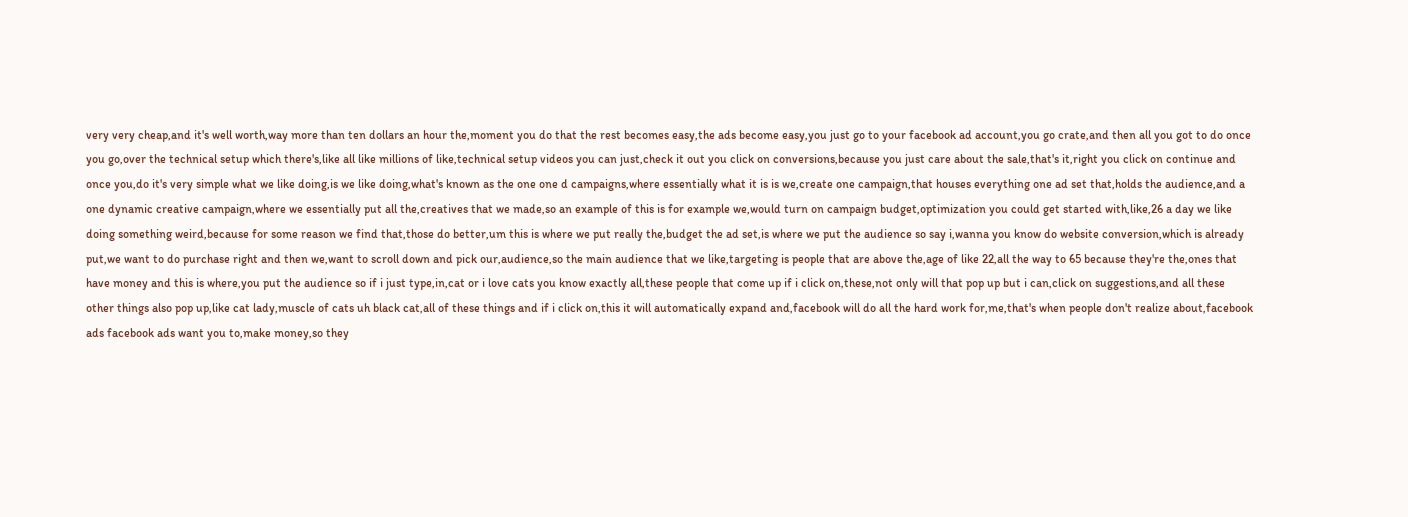very very cheap,and it's well worth,way more than ten dollars an hour the,moment you do that the rest becomes easy,the ads become easy,you just go to your facebook ad account,you go crate,and then all you got to do once you go,over the technical setup which there's,like all like millions of like,technical setup videos you can just,check it out you click on conversions,because you just care about the sale,that's it,right you click on continue and once you,do it's very simple what we like doing,is we like doing,what's known as the one one d campaigns,where essentially what it is is we,create one campaign,that houses everything one ad set that,holds the audience,and a one dynamic creative campaign,where we essentially put all the,creatives that we made,so an example of this is for example we,would turn on campaign budget,optimization you could get started with,like,26 a day we like doing something weird,because for some reason we find that,those do better,um this is where we put really the,budget the ad set,is where we put the audience so say i,wanna you know do website conversion,which is already put,we want to do purchase right and then we,want to scroll down and pick our,audience,so the main audience that we like,targeting is people that are above the,age of like 22,all the way to 65 because they're the,ones that have money and this is where,you put the audience so if i just type,in,cat or i love cats you know exactly all,these people that come up if i click on,these,not only will that pop up but i can,click on suggestions,and all these other things also pop up,like cat lady,muscle of cats uh black cat,all of these things and if i click on,this it will automatically expand and,facebook will do all the hard work for,me,that's when people don't realize about,facebook ads facebook ads want you to,make money,so they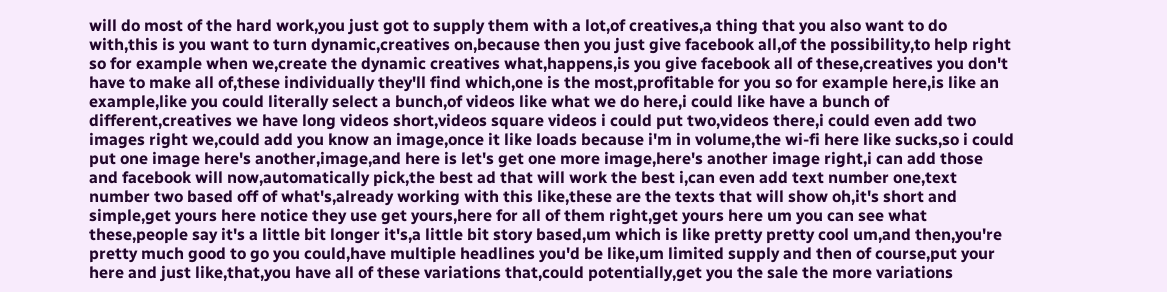will do most of the hard work,you just got to supply them with a lot,of creatives,a thing that you also want to do with,this is you want to turn dynamic,creatives on,because then you just give facebook all,of the possibility,to help right so for example when we,create the dynamic creatives what,happens,is you give facebook all of these,creatives you don't have to make all of,these individually they'll find which,one is the most,profitable for you so for example here,is like an example,like you could literally select a bunch,of videos like what we do here,i could like have a bunch of different,creatives we have long videos short,videos square videos i could put two,videos there,i could even add two images right we,could add you know an image,once it like loads because i'm in volume,the wi-fi here like sucks,so i could put one image here's another,image,and here is let's get one more image,here's another image right,i can add those and facebook will now,automatically pick,the best ad that will work the best i,can even add text number one,text number two based off of what's,already working with this like,these are the texts that will show oh,it's short and simple,get yours here notice they use get yours,here for all of them right,get yours here um you can see what these,people say it's a little bit longer it's,a little bit story based,um which is like pretty pretty cool um,and then,you're pretty much good to go you could,have multiple headlines you'd be like,um limited supply and then of course,put your here and just like,that,you have all of these variations that,could potentially,get you the sale the more variations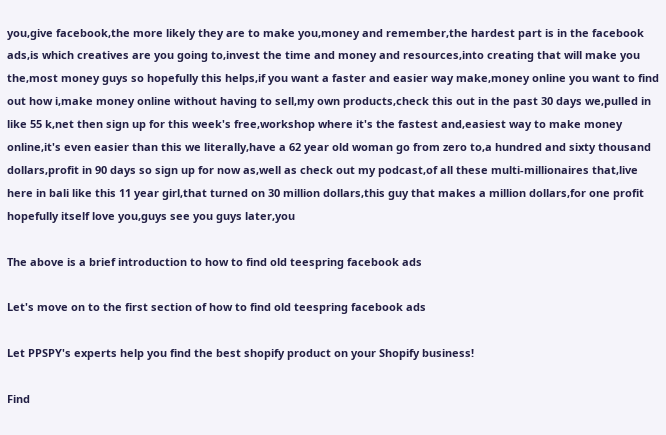you,give facebook,the more likely they are to make you,money and remember,the hardest part is in the facebook ads,is which creatives are you going to,invest the time and money and resources,into creating that will make you the,most money guys so hopefully this helps,if you want a faster and easier way make,money online you want to find out how i,make money online without having to sell,my own products,check this out in the past 30 days we,pulled in like 55 k,net then sign up for this week's free,workshop where it's the fastest and,easiest way to make money online,it's even easier than this we literally,have a 62 year old woman go from zero to,a hundred and sixty thousand dollars,profit in 90 days so sign up for now as,well as check out my podcast,of all these multi-millionaires that,live here in bali like this 11 year girl,that turned on 30 million dollars,this guy that makes a million dollars,for one profit hopefully itself love you,guys see you guys later,you

The above is a brief introduction to how to find old teespring facebook ads

Let's move on to the first section of how to find old teespring facebook ads

Let PPSPY's experts help you find the best shopify product on your Shopify business!

Find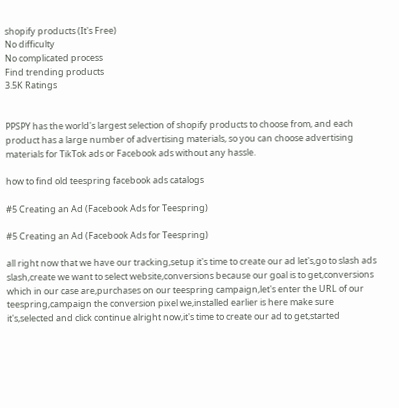shopify products (It's Free)
No difficulty
No complicated process
Find trending products
3.5K Ratings


PPSPY has the world's largest selection of shopify products to choose from, and each product has a large number of advertising materials, so you can choose advertising materials for TikTok ads or Facebook ads without any hassle.

how to find old teespring facebook ads catalogs

#5 Creating an Ad (Facebook Ads for Teespring)

#5 Creating an Ad (Facebook Ads for Teespring)

all right now that we have our tracking,setup it's time to create our ad let's,go to slash ads slash,create we want to select website,conversions because our goal is to get,conversions which in our case are,purchases on our teespring campaign,let's enter the URL of our teespring,campaign the conversion pixel we,installed earlier is here make sure it's,selected and click continue alright now,it's time to create our ad to get,started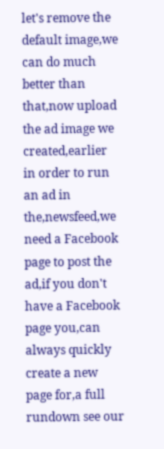let's remove the default image,we can do much better than that,now upload the ad image we created,earlier in order to run an ad in the,newsfeed,we need a Facebook page to post the ad,if you don't have a Facebook page you,can always quickly create a new page for,a full rundown see our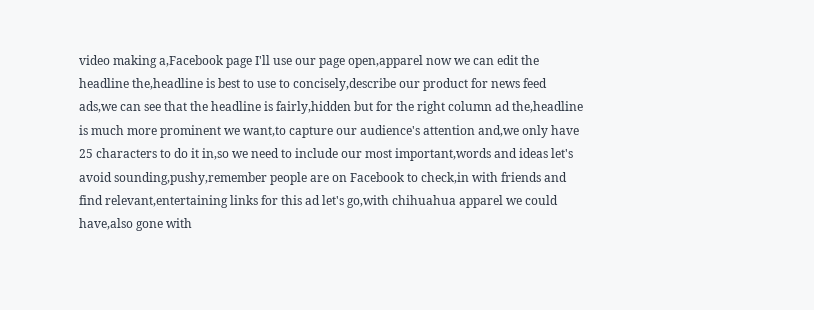video making a,Facebook page I'll use our page open,apparel now we can edit the headline the,headline is best to use to concisely,describe our product for news feed ads,we can see that the headline is fairly,hidden but for the right column ad the,headline is much more prominent we want,to capture our audience's attention and,we only have 25 characters to do it in,so we need to include our most important,words and ideas let's avoid sounding,pushy,remember people are on Facebook to check,in with friends and find relevant,entertaining links for this ad let's go,with chihuahua apparel we could have,also gone with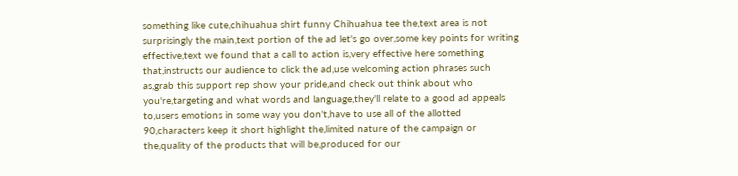something like cute,chihuahua shirt funny Chihuahua tee the,text area is not surprisingly the main,text portion of the ad let's go over,some key points for writing effective,text we found that a call to action is,very effective here something that,instructs our audience to click the ad,use welcoming action phrases such as,grab this support rep show your pride,and check out think about who you're,targeting and what words and language,they'll relate to a good ad appeals to,users emotions in some way you don't,have to use all of the allotted 90,characters keep it short highlight the,limited nature of the campaign or the,quality of the products that will be,produced for our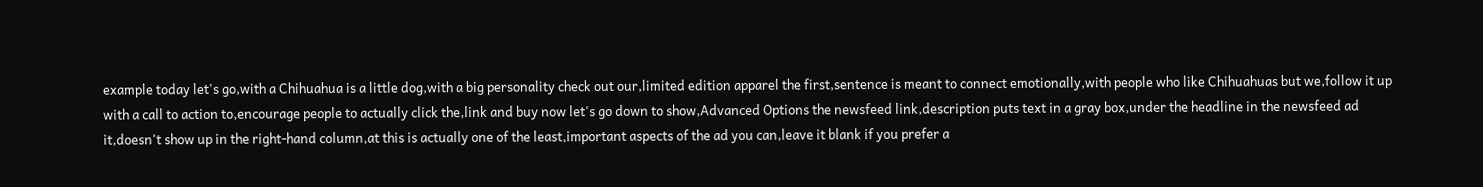example today let's go,with a Chihuahua is a little dog,with a big personality check out our,limited edition apparel the first,sentence is meant to connect emotionally,with people who like Chihuahuas but we,follow it up with a call to action to,encourage people to actually click the,link and buy now let's go down to show,Advanced Options the newsfeed link,description puts text in a gray box,under the headline in the newsfeed ad it,doesn't show up in the right-hand column,at this is actually one of the least,important aspects of the ad you can,leave it blank if you prefer a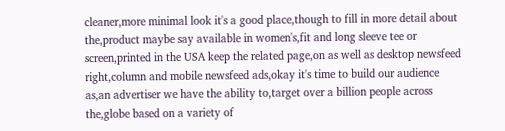cleaner,more minimal look it's a good place,though to fill in more detail about the,product maybe say available in women's,fit and long sleeve tee or screen,printed in the USA keep the related page,on as well as desktop newsfeed right,column and mobile newsfeed ads,okay it's time to build our audience as,an advertiser we have the ability to,target over a billion people across the,globe based on a variety of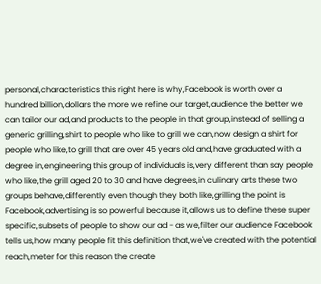personal,characteristics this right here is why,Facebook is worth over a hundred billion,dollars the more we refine our target,audience the better we can tailor our ad,and products to the people in that group,instead of selling a generic grilling,shirt to people who like to grill we can,now design a shirt for people who like,to grill that are over 45 years old and,have graduated with a degree in,engineering this group of individuals is,very different than say people who like,the grill aged 20 to 30 and have degrees,in culinary arts these two groups behave,differently even though they both like,grilling the point is Facebook,advertising is so powerful because it,allows us to define these super specific,subsets of people to show our ad - as we,filter our audience Facebook tells us,how many people fit this definition that,we've created with the potential reach,meter for this reason the create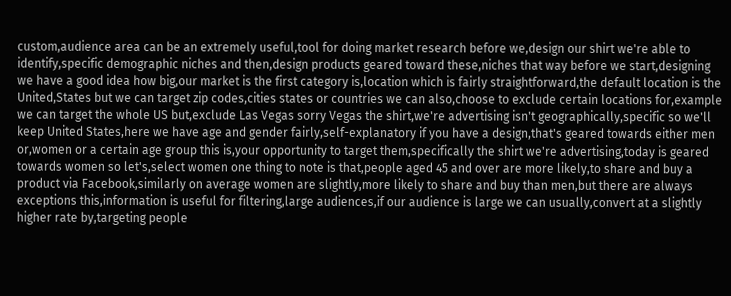custom,audience area can be an extremely useful,tool for doing market research before we,design our shirt we're able to identify,specific demographic niches and then,design products geared toward these,niches that way before we start,designing we have a good idea how big,our market is the first category is,location which is fairly straightforward,the default location is the United,States but we can target zip codes,cities states or countries we can also,choose to exclude certain locations for,example we can target the whole US but,exclude Las Vegas sorry Vegas the shirt,we're advertising isn't geographically,specific so we'll keep United States,here we have age and gender fairly,self-explanatory if you have a design,that's geared towards either men or,women or a certain age group this is,your opportunity to target them,specifically the shirt we're advertising,today is geared towards women so let's,select women one thing to note is that,people aged 45 and over are more likely,to share and buy a product via Facebook,similarly on average women are slightly,more likely to share and buy than men,but there are always exceptions this,information is useful for filtering,large audiences,if our audience is large we can usually,convert at a slightly higher rate by,targeting people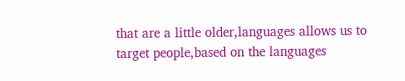that are a little older,languages allows us to target people,based on the languages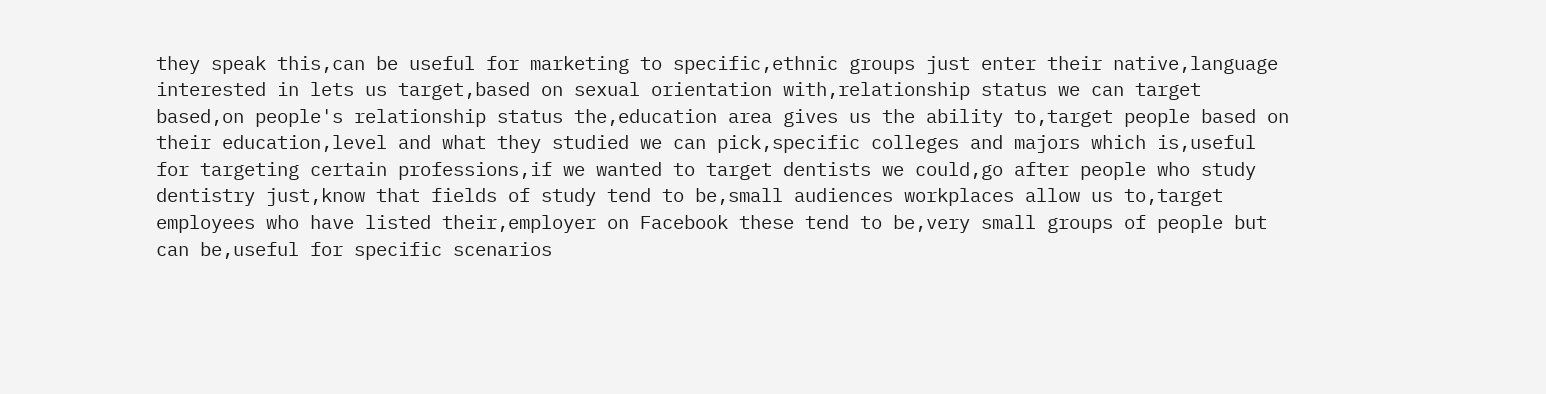they speak this,can be useful for marketing to specific,ethnic groups just enter their native,language interested in lets us target,based on sexual orientation with,relationship status we can target based,on people's relationship status the,education area gives us the ability to,target people based on their education,level and what they studied we can pick,specific colleges and majors which is,useful for targeting certain professions,if we wanted to target dentists we could,go after people who study dentistry just,know that fields of study tend to be,small audiences workplaces allow us to,target employees who have listed their,employer on Facebook these tend to be,very small groups of people but can be,useful for specific scenarios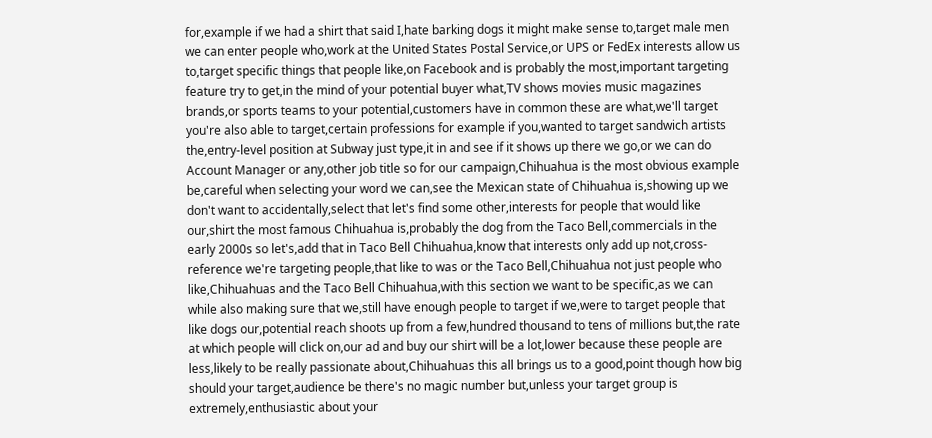for,example if we had a shirt that said I,hate barking dogs it might make sense to,target male men we can enter people who,work at the United States Postal Service,or UPS or FedEx interests allow us to,target specific things that people like,on Facebook and is probably the most,important targeting feature try to get,in the mind of your potential buyer what,TV shows movies music magazines brands,or sports teams to your potential,customers have in common these are what,we'll target you're also able to target,certain professions for example if you,wanted to target sandwich artists the,entry-level position at Subway just type,it in and see if it shows up there we go,or we can do Account Manager or any,other job title so for our campaign,Chihuahua is the most obvious example be,careful when selecting your word we can,see the Mexican state of Chihuahua is,showing up we don't want to accidentally,select that let's find some other,interests for people that would like our,shirt the most famous Chihuahua is,probably the dog from the Taco Bell,commercials in the early 2000s so let's,add that in Taco Bell Chihuahua,know that interests only add up not,cross-reference we're targeting people,that like to was or the Taco Bell,Chihuahua not just people who like,Chihuahuas and the Taco Bell Chihuahua,with this section we want to be specific,as we can while also making sure that we,still have enough people to target if we,were to target people that like dogs our,potential reach shoots up from a few,hundred thousand to tens of millions but,the rate at which people will click on,our ad and buy our shirt will be a lot,lower because these people are less,likely to be really passionate about,Chihuahuas this all brings us to a good,point though how big should your target,audience be there's no magic number but,unless your target group is extremely,enthusiastic about your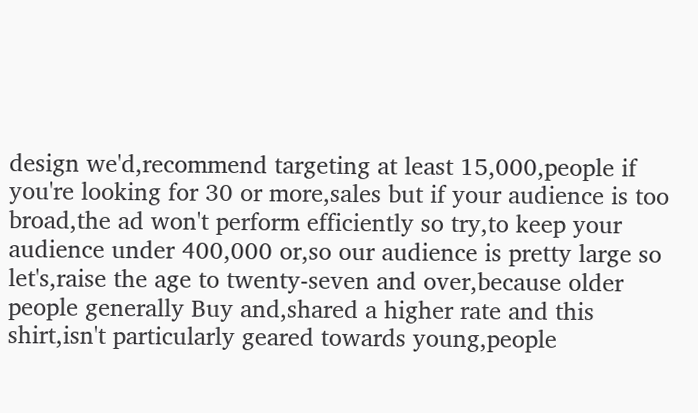design we'd,recommend targeting at least 15,000,people if you're looking for 30 or more,sales but if your audience is too broad,the ad won't perform efficiently so try,to keep your audience under 400,000 or,so our audience is pretty large so let's,raise the age to twenty-seven and over,because older people generally Buy and,shared a higher rate and this shirt,isn't particularly geared towards young,people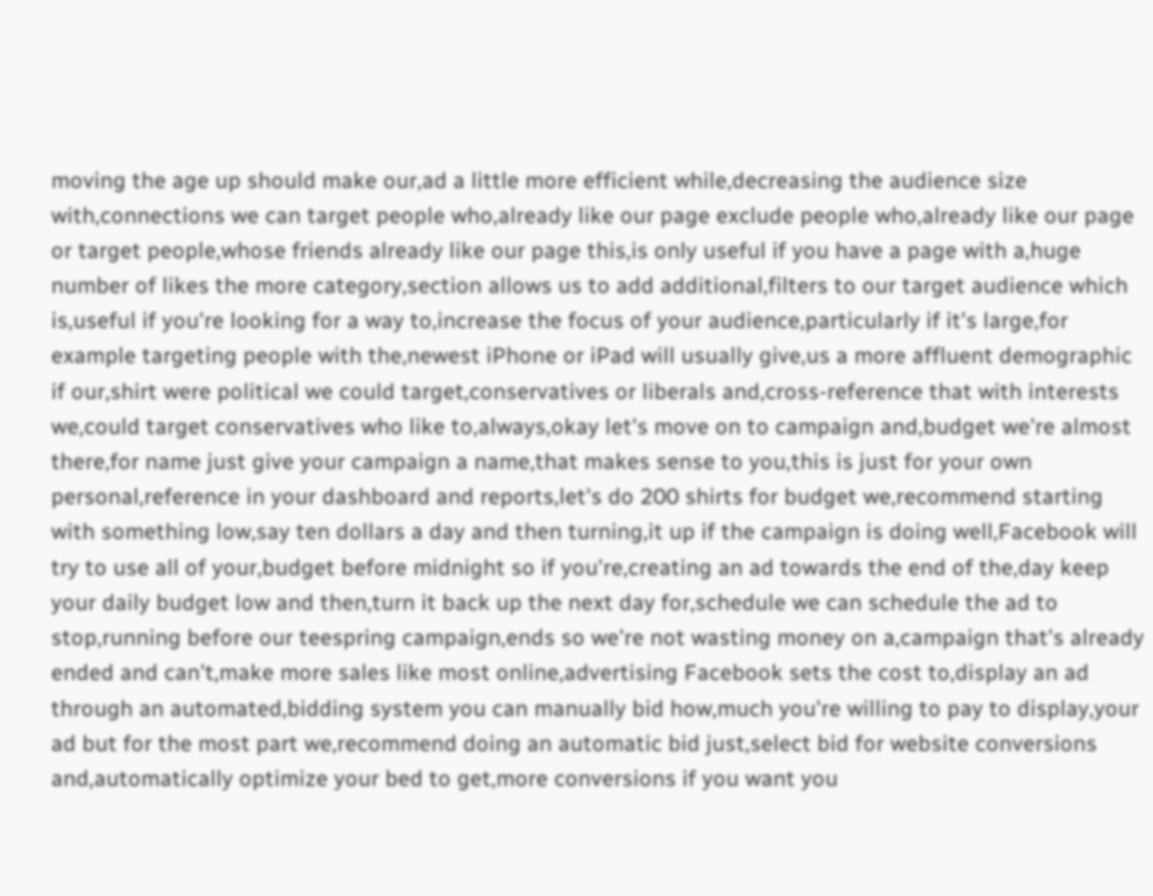moving the age up should make our,ad a little more efficient while,decreasing the audience size with,connections we can target people who,already like our page exclude people who,already like our page or target people,whose friends already like our page this,is only useful if you have a page with a,huge number of likes the more category,section allows us to add additional,filters to our target audience which is,useful if you're looking for a way to,increase the focus of your audience,particularly if it's large,for example targeting people with the,newest iPhone or iPad will usually give,us a more affluent demographic if our,shirt were political we could target,conservatives or liberals and,cross-reference that with interests we,could target conservatives who like to,always,okay let's move on to campaign and,budget we're almost there,for name just give your campaign a name,that makes sense to you,this is just for your own personal,reference in your dashboard and reports,let's do 200 shirts for budget we,recommend starting with something low,say ten dollars a day and then turning,it up if the campaign is doing well,Facebook will try to use all of your,budget before midnight so if you're,creating an ad towards the end of the,day keep your daily budget low and then,turn it back up the next day for,schedule we can schedule the ad to stop,running before our teespring campaign,ends so we're not wasting money on a,campaign that's already ended and can't,make more sales like most online,advertising Facebook sets the cost to,display an ad through an automated,bidding system you can manually bid how,much you're willing to pay to display,your ad but for the most part we,recommend doing an automatic bid just,select bid for website conversions and,automatically optimize your bed to get,more conversions if you want you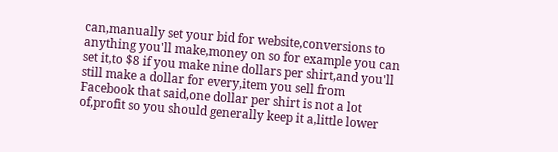can,manually set your bid for website,conversions to anything you'll make,money on so for example you can set it,to $8 if you make nine dollars per shirt,and you'll still make a dollar for every,item you sell from Facebook that said,one dollar per shirt is not a lot of,profit so you should generally keep it a,little lower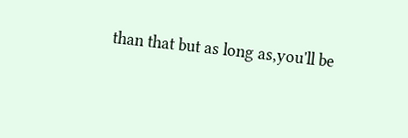than that but as long as,you'll be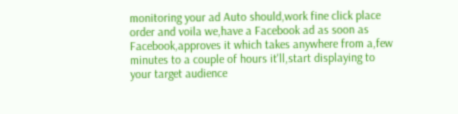monitoring your ad Auto should,work fine click place order and voila we,have a Facebook ad as soon as Facebook,approves it which takes anywhere from a,few minutes to a couple of hours it'll,start displaying to your target audience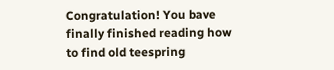Congratulation! You bave finally finished reading how to find old teespring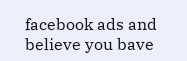facebook ads and believe you bave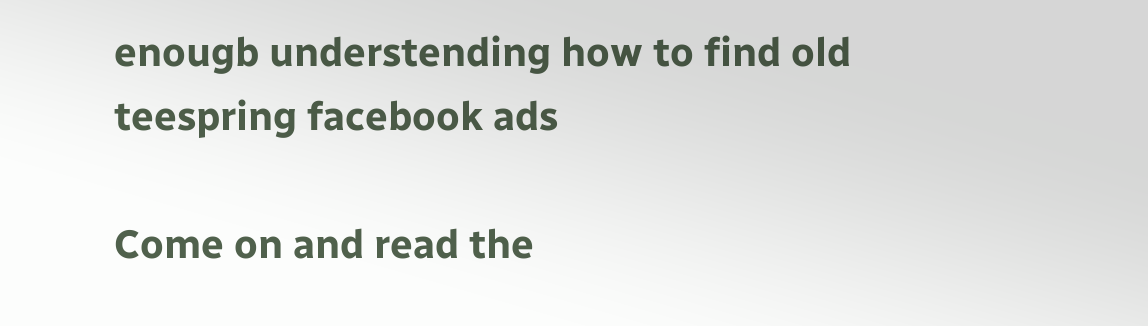enougb understending how to find old teespring facebook ads

Come on and read the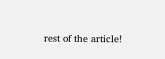rest of the article!